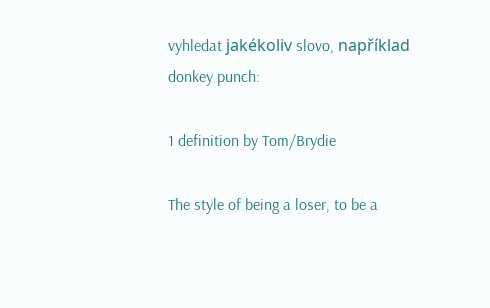vyhledat jakékoliv slovo, například donkey punch:

1 definition by Tom/Brydie

The style of being a loser, to be a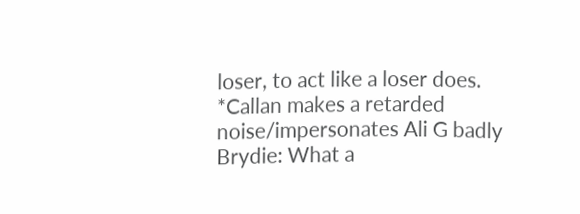loser, to act like a loser does.
*Callan makes a retarded noise/impersonates Ali G badly
Brydie: What a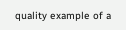quality example of a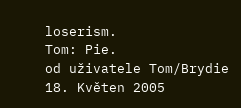loserism.
Tom: Pie.
od uživatele Tom/Brydie 18. Květen 2005